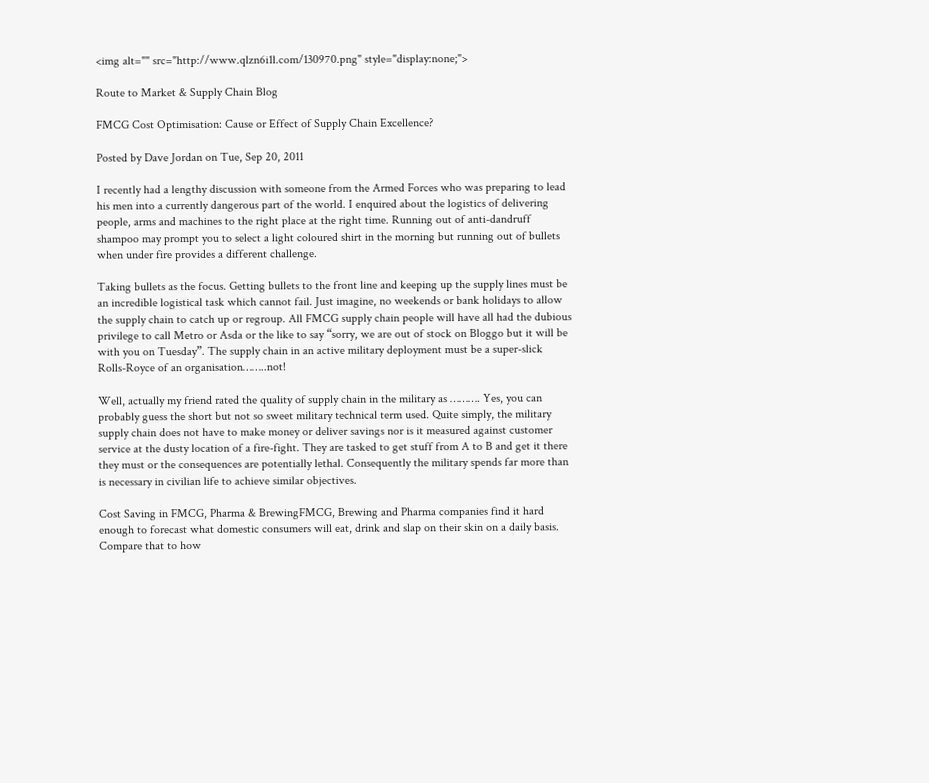<img alt="" src="http://www.qlzn6i1l.com/130970.png" style="display:none;">

Route to Market & Supply Chain Blog

FMCG Cost Optimisation: Cause or Effect of Supply Chain Excellence?

Posted by Dave Jordan on Tue, Sep 20, 2011

I recently had a lengthy discussion with someone from the Armed Forces who was preparing to lead his men into a currently dangerous part of the world. I enquired about the logistics of delivering people, arms and machines to the right place at the right time. Running out of anti-dandruff shampoo may prompt you to select a light coloured shirt in the morning but running out of bullets when under fire provides a different challenge.

Taking bullets as the focus. Getting bullets to the front line and keeping up the supply lines must be an incredible logistical task which cannot fail. Just imagine, no weekends or bank holidays to allow the supply chain to catch up or regroup. All FMCG supply chain people will have all had the dubious privilege to call Metro or Asda or the like to say “sorry, we are out of stock on Bloggo but it will be with you on Tuesday”. The supply chain in an active military deployment must be a super-slick Rolls-Royce of an organisation……..not!

Well, actually my friend rated the quality of supply chain in the military as ………. Yes, you can probably guess the short but not so sweet military technical term used. Quite simply, the military supply chain does not have to make money or deliver savings nor is it measured against customer service at the dusty location of a fire-fight. They are tasked to get stuff from A to B and get it there they must or the consequences are potentially lethal. Consequently the military spends far more than is necessary in civilian life to achieve similar objectives.

Cost Saving in FMCG, Pharma & BrewingFMCG, Brewing and Pharma companies find it hard enough to forecast what domestic consumers will eat, drink and slap on their skin on a daily basis. Compare that to how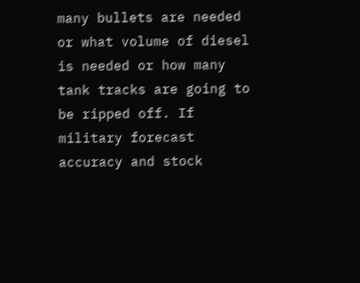many bullets are needed or what volume of diesel is needed or how many tank tracks are going to be ripped off. If military forecast accuracy and stock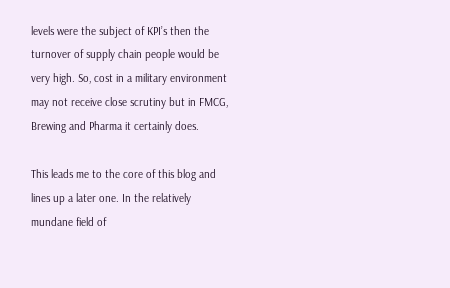levels were the subject of KPI’s then the turnover of supply chain people would be very high. So, cost in a military environment may not receive close scrutiny but in FMCG, Brewing and Pharma it certainly does.

This leads me to the core of this blog and lines up a later one. In the relatively mundane field of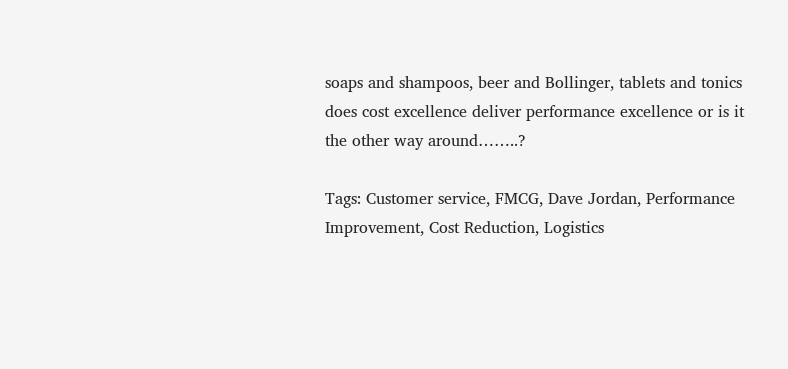soaps and shampoos, beer and Bollinger, tablets and tonics does cost excellence deliver performance excellence or is it the other way around……..?

Tags: Customer service, FMCG, Dave Jordan, Performance Improvement, Cost Reduction, Logistics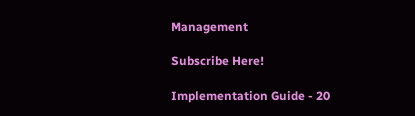Management

Subscribe Here!

Implementation Guide - 20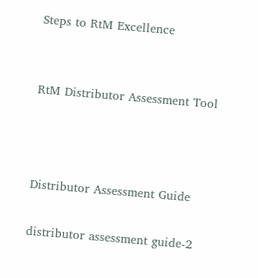Steps to RtM Excellence


RtM Distributor Assessment Tool



Distributor Assessment Guide

distributor assessment guide-2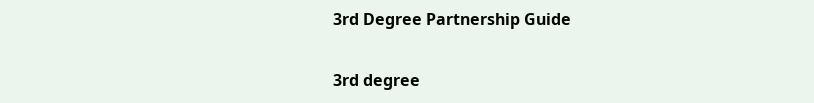3rd Degree Partnership Guide

3rd degree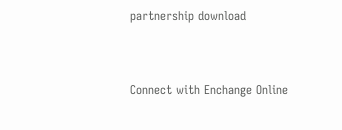partnership download


Connect with Enchange Online